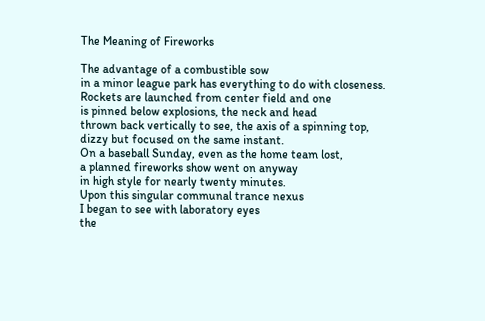The Meaning of Fireworks

The advantage of a combustible sow
in a minor league park has everything to do with closeness.
Rockets are launched from center field and one
is pinned below explosions, the neck and head
thrown back vertically to see, the axis of a spinning top,
dizzy but focused on the same instant.
On a baseball Sunday, even as the home team lost,
a planned fireworks show went on anyway
in high style for nearly twenty minutes.
Upon this singular communal trance nexus
I began to see with laboratory eyes
the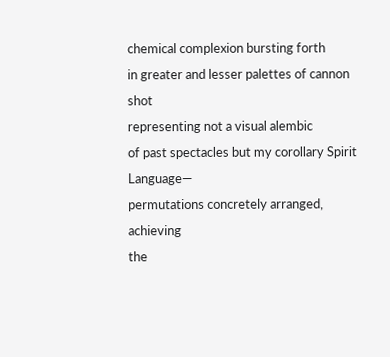chemical complexion bursting forth
in greater and lesser palettes of cannon shot
representing not a visual alembic
of past spectacles but my corollary Spirit Language—
permutations concretely arranged, achieving
the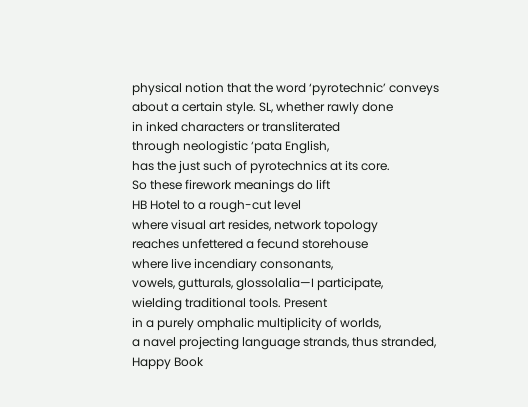physical notion that the word ‘pyrotechnic’ conveys
about a certain style. SL, whether rawly done
in inked characters or transliterated
through neologistic ‘pata English,
has the just such of pyrotechnics at its core.
So these firework meanings do lift
HB Hotel to a rough-cut level
where visual art resides, network topology
reaches unfettered a fecund storehouse
where live incendiary consonants,
vowels, gutturals, glossolalia—I participate,
wielding traditional tools. Present
in a purely omphalic multiplicity of worlds,
a navel projecting language strands, thus stranded,
Happy Book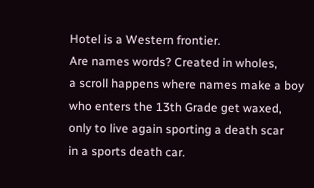Hotel is a Western frontier.
Are names words? Created in wholes,
a scroll happens where names make a boy
who enters the 13th Grade get waxed,
only to live again sporting a death scar
in a sports death car.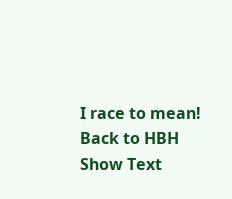I race to mean!
Back to HBH
Show Text